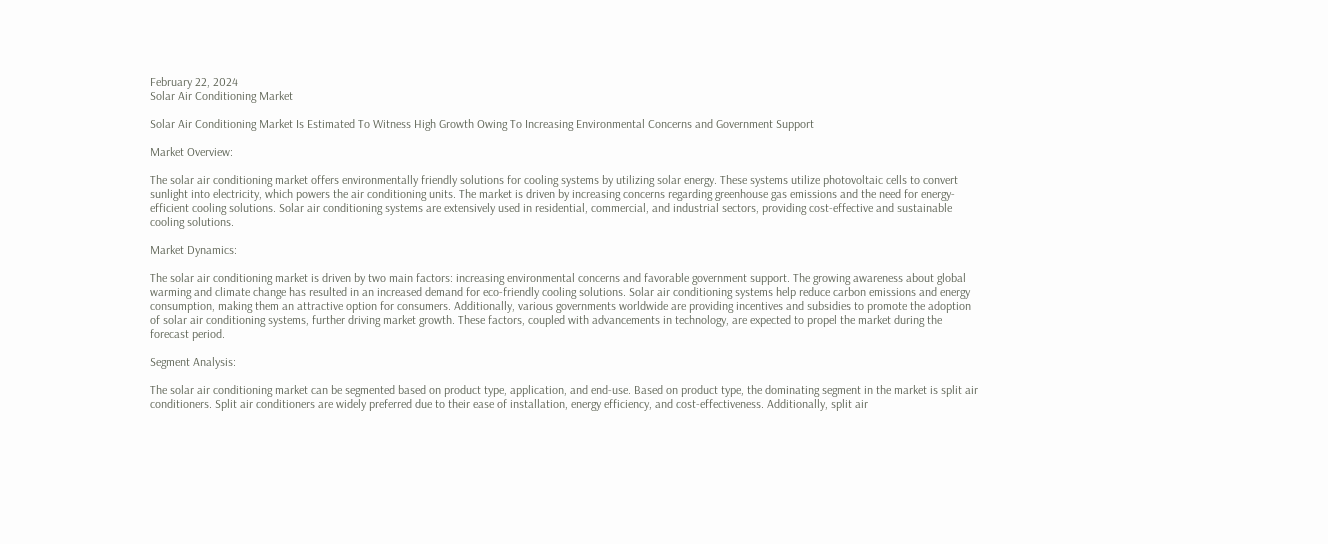February 22, 2024
Solar Air Conditioning Market

Solar Air Conditioning Market Is Estimated To Witness High Growth Owing To Increasing Environmental Concerns and Government Support

Market Overview:

The solar air conditioning market offers environmentally friendly solutions for cooling systems by utilizing solar energy. These systems utilize photovoltaic cells to convert sunlight into electricity, which powers the air conditioning units. The market is driven by increasing concerns regarding greenhouse gas emissions and the need for energy-efficient cooling solutions. Solar air conditioning systems are extensively used in residential, commercial, and industrial sectors, providing cost-effective and sustainable cooling solutions.

Market Dynamics:

The solar air conditioning market is driven by two main factors: increasing environmental concerns and favorable government support. The growing awareness about global warming and climate change has resulted in an increased demand for eco-friendly cooling solutions. Solar air conditioning systems help reduce carbon emissions and energy consumption, making them an attractive option for consumers. Additionally, various governments worldwide are providing incentives and subsidies to promote the adoption of solar air conditioning systems, further driving market growth. These factors, coupled with advancements in technology, are expected to propel the market during the forecast period.

Segment Analysis:

The solar air conditioning market can be segmented based on product type, application, and end-use. Based on product type, the dominating segment in the market is split air conditioners. Split air conditioners are widely preferred due to their ease of installation, energy efficiency, and cost-effectiveness. Additionally, split air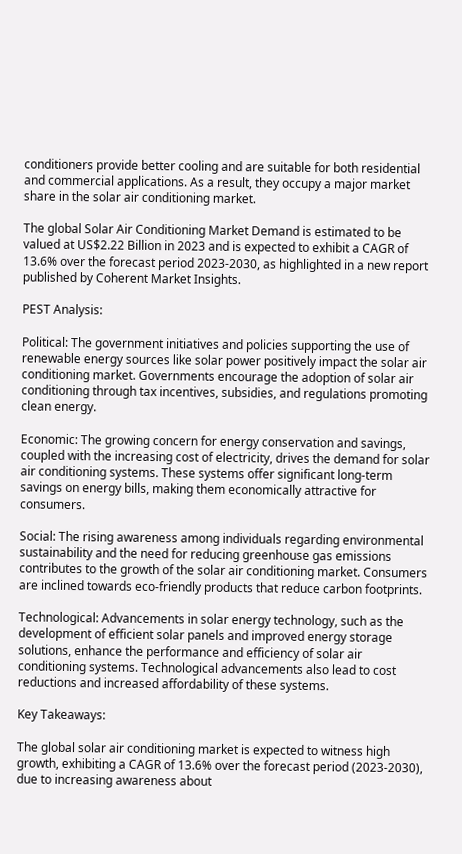conditioners provide better cooling and are suitable for both residential and commercial applications. As a result, they occupy a major market share in the solar air conditioning market.

The global Solar Air Conditioning Market Demand is estimated to be valued at US$2.22 Billion in 2023 and is expected to exhibit a CAGR of 13.6% over the forecast period 2023-2030, as highlighted in a new report published by Coherent Market Insights.

PEST Analysis:

Political: The government initiatives and policies supporting the use of renewable energy sources like solar power positively impact the solar air conditioning market. Governments encourage the adoption of solar air conditioning through tax incentives, subsidies, and regulations promoting clean energy.

Economic: The growing concern for energy conservation and savings, coupled with the increasing cost of electricity, drives the demand for solar air conditioning systems. These systems offer significant long-term savings on energy bills, making them economically attractive for consumers.

Social: The rising awareness among individuals regarding environmental sustainability and the need for reducing greenhouse gas emissions contributes to the growth of the solar air conditioning market. Consumers are inclined towards eco-friendly products that reduce carbon footprints.

Technological: Advancements in solar energy technology, such as the development of efficient solar panels and improved energy storage solutions, enhance the performance and efficiency of solar air conditioning systems. Technological advancements also lead to cost reductions and increased affordability of these systems.

Key Takeaways:

The global solar air conditioning market is expected to witness high growth, exhibiting a CAGR of 13.6% over the forecast period (2023-2030), due to increasing awareness about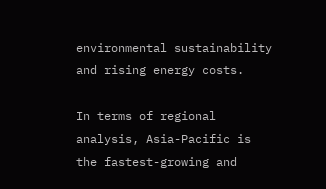environmental sustainability and rising energy costs.

In terms of regional analysis, Asia-Pacific is the fastest-growing and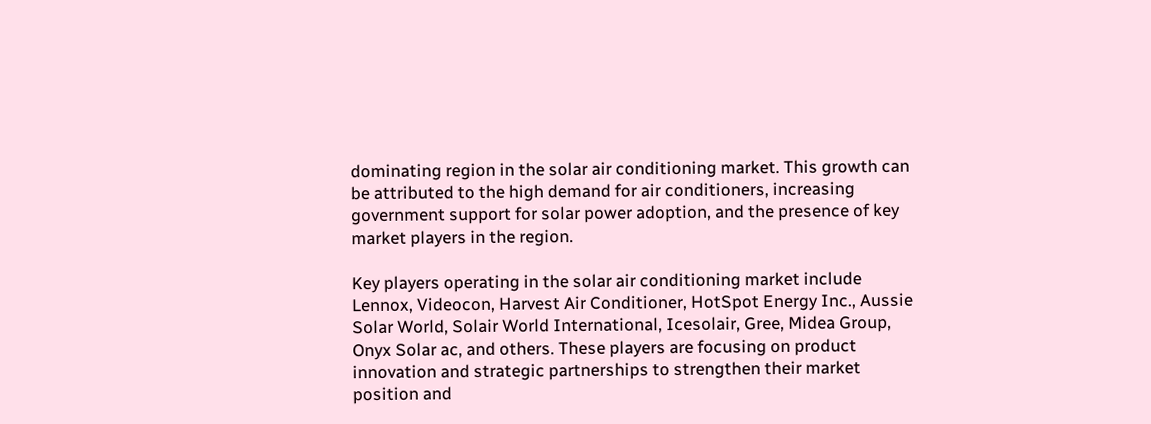dominating region in the solar air conditioning market. This growth can be attributed to the high demand for air conditioners, increasing government support for solar power adoption, and the presence of key market players in the region.

Key players operating in the solar air conditioning market include Lennox, Videocon, Harvest Air Conditioner, HotSpot Energy Inc., Aussie Solar World, Solair World International, Icesolair, Gree, Midea Group, Onyx Solar ac, and others. These players are focusing on product innovation and strategic partnerships to strengthen their market position and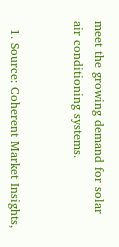meet the growing demand for solar air conditioning systems.


  1. Source: Coherent Market Insights,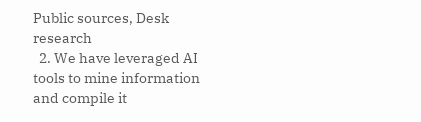Public sources, Desk research
  2. We have leveraged AI tools to mine information and compile it